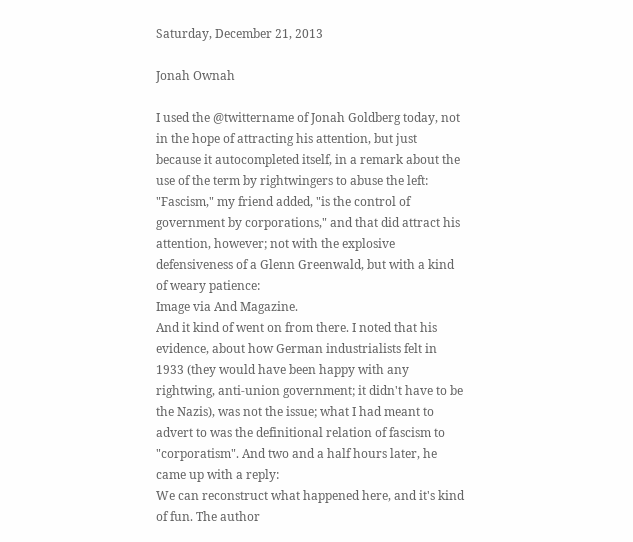Saturday, December 21, 2013

Jonah Ownah

I used the @twittername of Jonah Goldberg today, not in the hope of attracting his attention, but just because it autocompleted itself, in a remark about the use of the term by rightwingers to abuse the left:
"Fascism," my friend added, "is the control of government by corporations," and that did attract his attention, however; not with the explosive defensiveness of a Glenn Greenwald, but with a kind of weary patience:
Image via And Magazine.
And it kind of went on from there. I noted that his evidence, about how German industrialists felt in 1933 (they would have been happy with any rightwing, anti-union government; it didn't have to be the Nazis), was not the issue; what I had meant to advert to was the definitional relation of fascism to "corporatism". And two and a half hours later, he came up with a reply:
We can reconstruct what happened here, and it's kind of fun. The author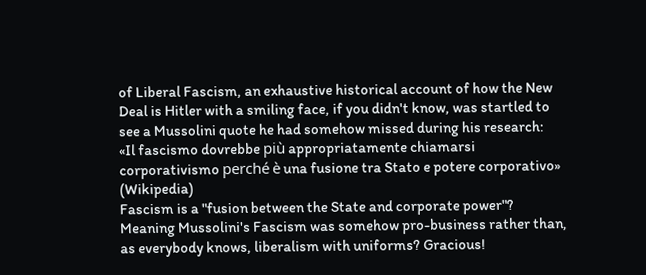of Liberal Fascism, an exhaustive historical account of how the New Deal is Hitler with a smiling face, if you didn't know, was startled to see a Mussolini quote he had somehow missed during his research:
«Il fascismo dovrebbe più appropriatamente chiamarsi corporativismo perché è una fusione tra Stato e potere corporativo» (Wikipedia)
Fascism is a "fusion between the State and corporate power"? Meaning Mussolini's Fascism was somehow pro-business rather than, as everybody knows, liberalism with uniforms? Gracious!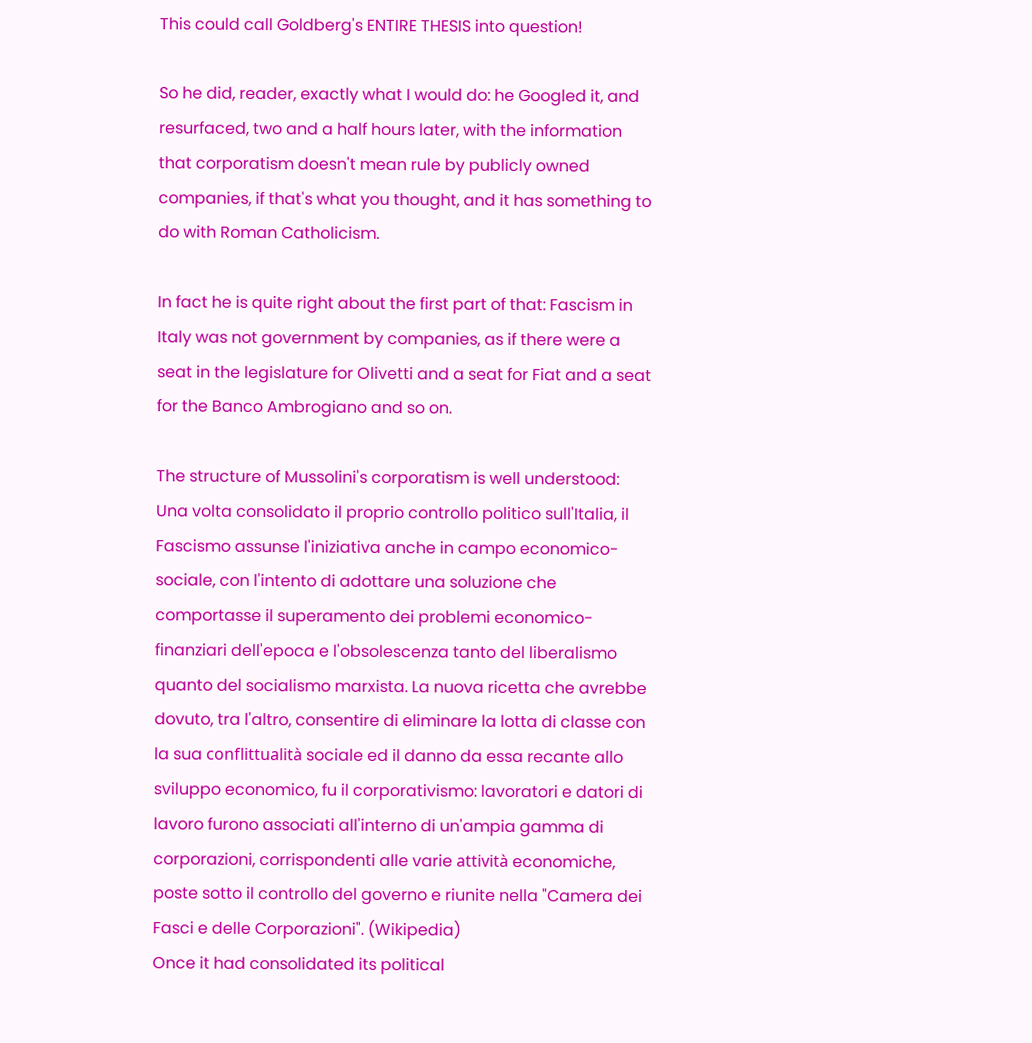This could call Goldberg's ENTIRE THESIS into question!

So he did, reader, exactly what I would do: he Googled it, and resurfaced, two and a half hours later, with the information that corporatism doesn't mean rule by publicly owned companies, if that's what you thought, and it has something to do with Roman Catholicism.

In fact he is quite right about the first part of that: Fascism in Italy was not government by companies, as if there were a seat in the legislature for Olivetti and a seat for Fiat and a seat for the Banco Ambrogiano and so on.

The structure of Mussolini's corporatism is well understood:
Una volta consolidato il proprio controllo politico sull'Italia, il Fascismo assunse l'iniziativa anche in campo economico-sociale, con l'intento di adottare una soluzione che comportasse il superamento dei problemi economico-finanziari dell'epoca e l'obsolescenza tanto del liberalismo quanto del socialismo marxista. La nuova ricetta che avrebbe dovuto, tra l'altro, consentire di eliminare la lotta di classe con la sua conflittualità sociale ed il danno da essa recante allo sviluppo economico, fu il corporativismo: lavoratori e datori di lavoro furono associati all'interno di un'ampia gamma di corporazioni, corrispondenti alle varie attività economiche, poste sotto il controllo del governo e riunite nella "Camera dei Fasci e delle Corporazioni". (Wikipedia)
Once it had consolidated its political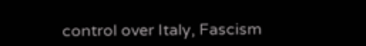control over Italy, Fascism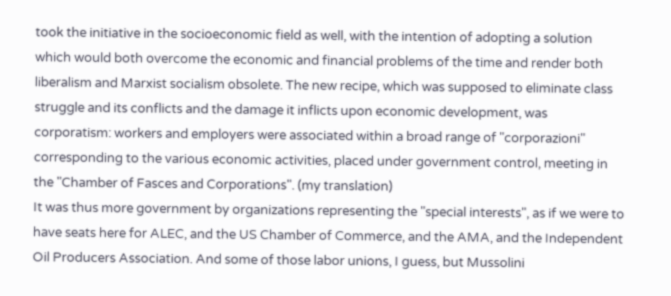took the initiative in the socioeconomic field as well, with the intention of adopting a solution which would both overcome the economic and financial problems of the time and render both liberalism and Marxist socialism obsolete. The new recipe, which was supposed to eliminate class struggle and its conflicts and the damage it inflicts upon economic development, was corporatism: workers and employers were associated within a broad range of "corporazioni" corresponding to the various economic activities, placed under government control, meeting in the "Chamber of Fasces and Corporations". (my translation)
It was thus more government by organizations representing the "special interests", as if we were to have seats here for ALEC, and the US Chamber of Commerce, and the AMA, and the Independent Oil Producers Association. And some of those labor unions, I guess, but Mussolini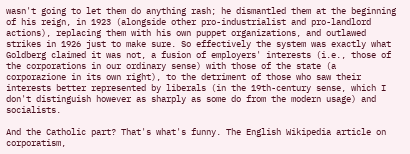wasn't going to let them do anything rash; he dismantled them at the beginning of his reign, in 1923 (alongside other pro-industrialist and pro-landlord actions), replacing them with his own puppet organizations, and outlawed strikes in 1926 just to make sure. So effectively the system was exactly what Goldberg claimed it was not, a fusion of employers' interests (i.e., those of the corporations in our ordinary sense) with those of the state (a corporazione in its own right), to the detriment of those who saw their interests better represented by liberals (in the 19th-century sense, which I don't distinguish however as sharply as some do from the modern usage) and socialists.

And the Catholic part? That's what's funny. The English Wikipedia article on corporatism,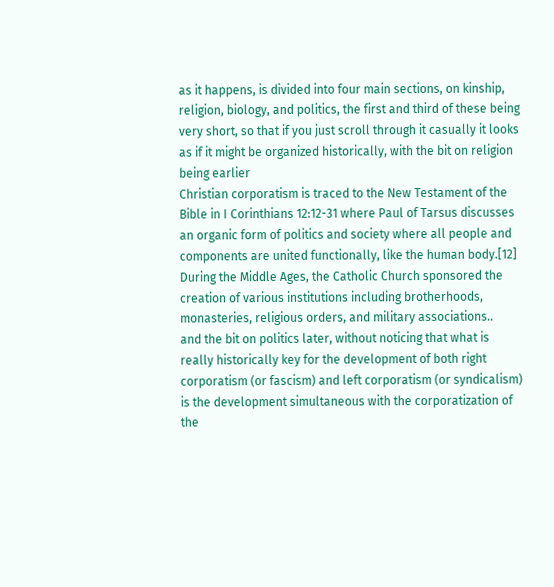as it happens, is divided into four main sections, on kinship, religion, biology, and politics, the first and third of these being very short, so that if you just scroll through it casually it looks as if it might be organized historically, with the bit on religion being earlier
Christian corporatism is traced to the New Testament of the Bible in I Corinthians 12:12-31 where Paul of Tarsus discusses an organic form of politics and society where all people and components are united functionally, like the human body.[12]
During the Middle Ages, the Catholic Church sponsored the creation of various institutions including brotherhoods, monasteries, religious orders, and military associations..
and the bit on politics later, without noticing that what is really historically key for the development of both right corporatism (or fascism) and left corporatism (or syndicalism) is the development simultaneous with the corporatization of the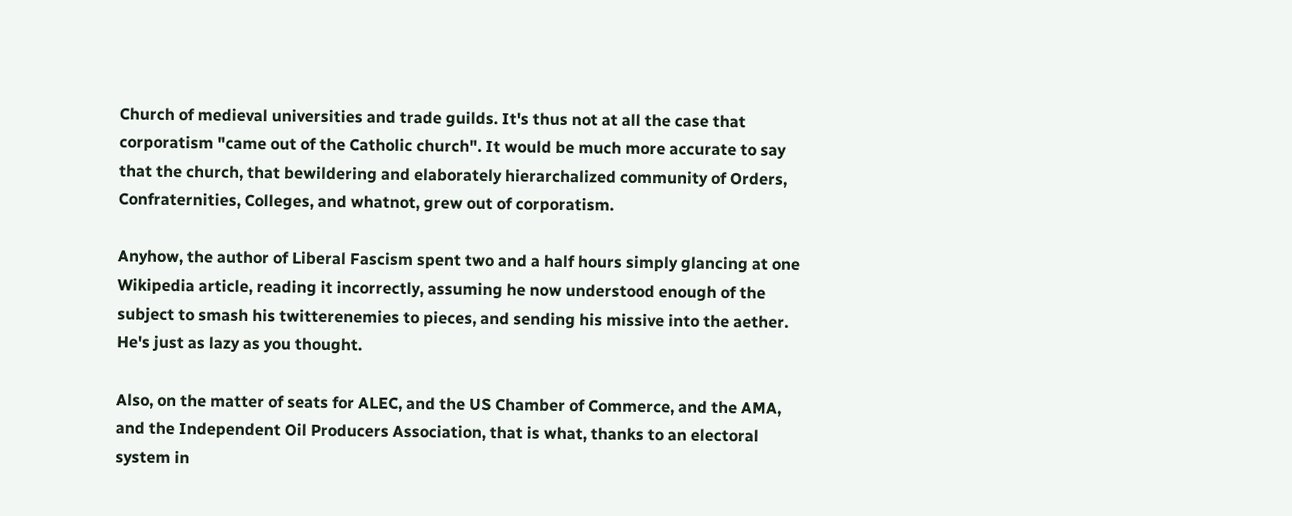Church of medieval universities and trade guilds. It's thus not at all the case that corporatism "came out of the Catholic church". It would be much more accurate to say that the church, that bewildering and elaborately hierarchalized community of Orders, Confraternities, Colleges, and whatnot, grew out of corporatism.

Anyhow, the author of Liberal Fascism spent two and a half hours simply glancing at one Wikipedia article, reading it incorrectly, assuming he now understood enough of the subject to smash his twitterenemies to pieces, and sending his missive into the aether. He's just as lazy as you thought.

Also, on the matter of seats for ALEC, and the US Chamber of Commerce, and the AMA, and the Independent Oil Producers Association, that is what, thanks to an electoral system in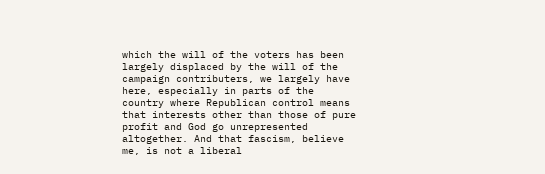which the will of the voters has been largely displaced by the will of the campaign contributers, we largely have here, especially in parts of the country where Republican control means that interests other than those of pure profit and God go unrepresented altogether. And that fascism, believe me, is not a liberal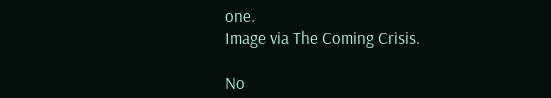one.
Image via The Coming Crisis.

No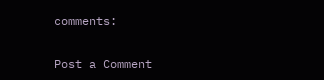comments:

Post a Comment